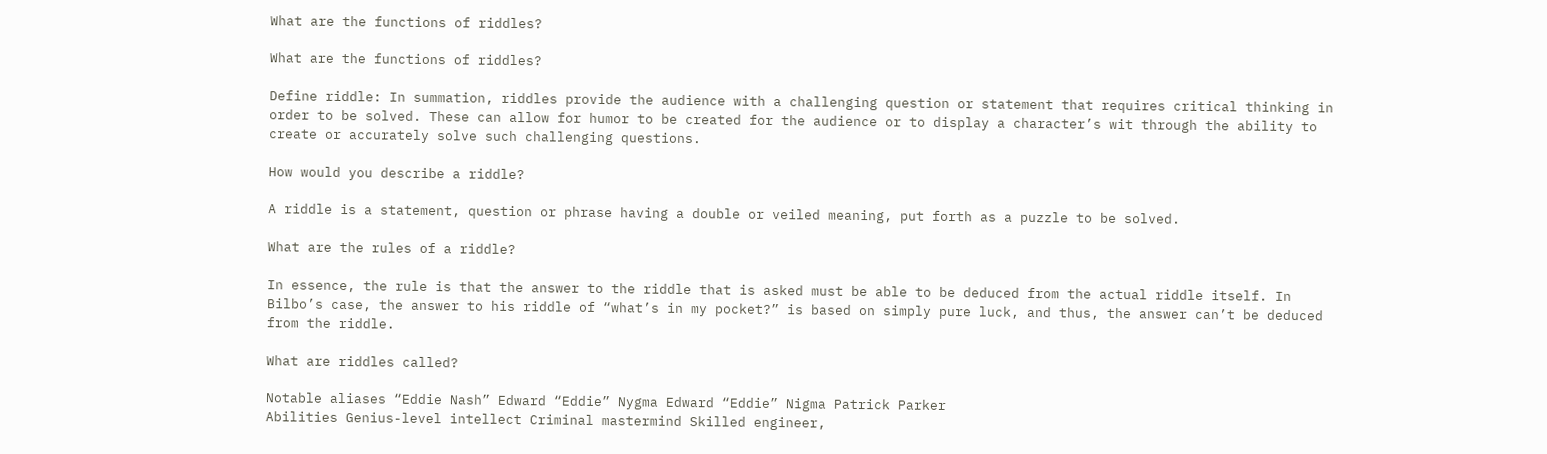What are the functions of riddles?

What are the functions of riddles?

Define riddle: In summation, riddles provide the audience with a challenging question or statement that requires critical thinking in order to be solved. These can allow for humor to be created for the audience or to display a character’s wit through the ability to create or accurately solve such challenging questions.

How would you describe a riddle?

A riddle is a statement, question or phrase having a double or veiled meaning, put forth as a puzzle to be solved.

What are the rules of a riddle?

In essence, the rule is that the answer to the riddle that is asked must be able to be deduced from the actual riddle itself. In Bilbo’s case, the answer to his riddle of “what’s in my pocket?” is based on simply pure luck, and thus, the answer can’t be deduced from the riddle.

What are riddles called?

Notable aliases “Eddie Nash” Edward “Eddie” Nygma Edward “Eddie” Nigma Patrick Parker
Abilities Genius-level intellect Criminal mastermind Skilled engineer,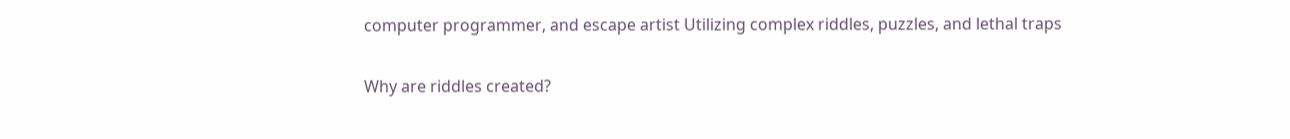computer programmer, and escape artist Utilizing complex riddles, puzzles, and lethal traps

Why are riddles created?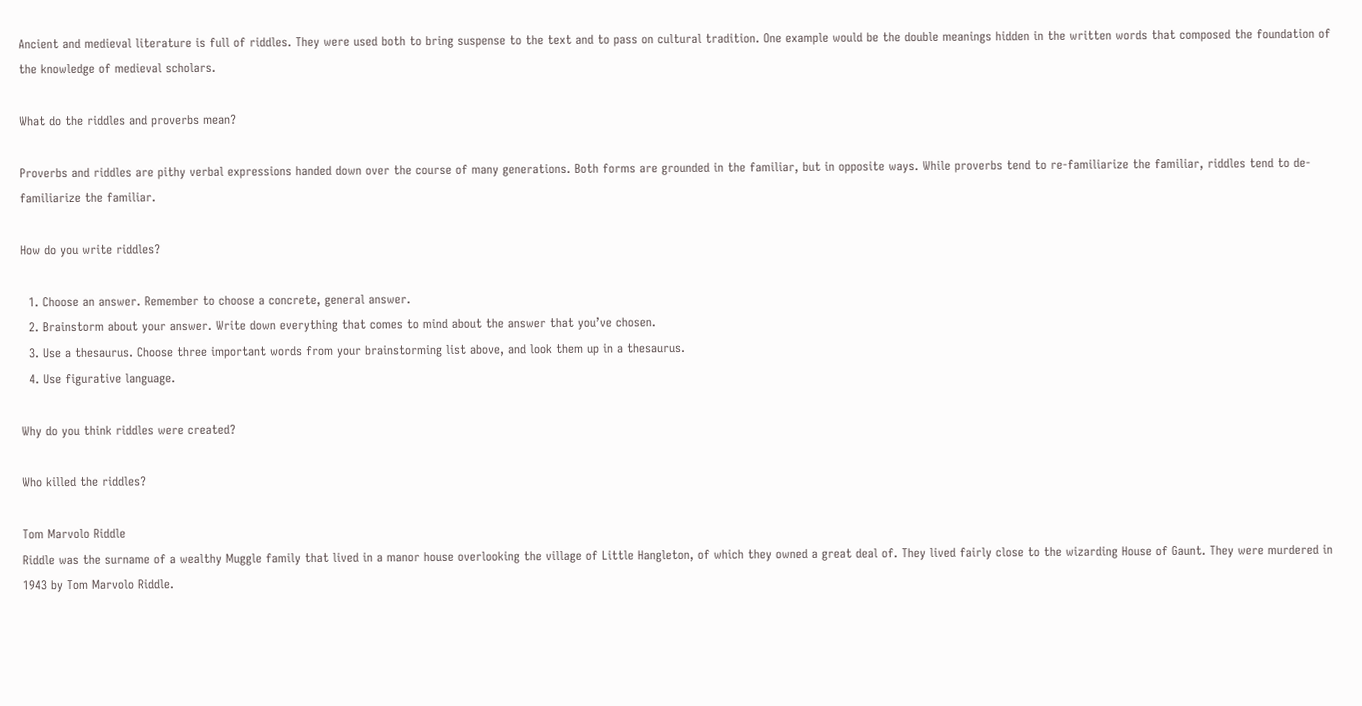Ancient and medieval literature is full of riddles. They were used both to bring suspense to the text and to pass on cultural tradition. One example would be the double meanings hidden in the written words that composed the foundation of the knowledge of medieval scholars.

What do the riddles and proverbs mean?

Proverbs and riddles are pithy verbal expressions handed down over the course of many generations. Both forms are grounded in the familiar, but in opposite ways. While proverbs tend to re-familiarize the familiar, riddles tend to de-familiarize the familiar.

How do you write riddles?

  1. Choose an answer. Remember to choose a concrete, general answer.
  2. Brainstorm about your answer. Write down everything that comes to mind about the answer that you’ve chosen.
  3. Use a thesaurus. Choose three important words from your brainstorming list above, and look them up in a thesaurus.
  4. Use figurative language.

Why do you think riddles were created?

Who killed the riddles?

Tom Marvolo Riddle
Riddle was the surname of a wealthy Muggle family that lived in a manor house overlooking the village of Little Hangleton, of which they owned a great deal of. They lived fairly close to the wizarding House of Gaunt. They were murdered in 1943 by Tom Marvolo Riddle.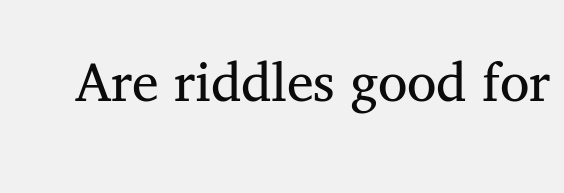Are riddles good for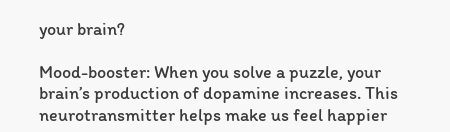your brain?

Mood-booster: When you solve a puzzle, your brain’s production of dopamine increases. This neurotransmitter helps make us feel happier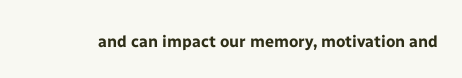and can impact our memory, motivation and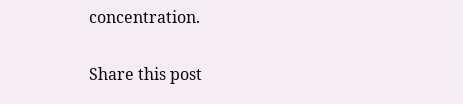concentration.

Share this post